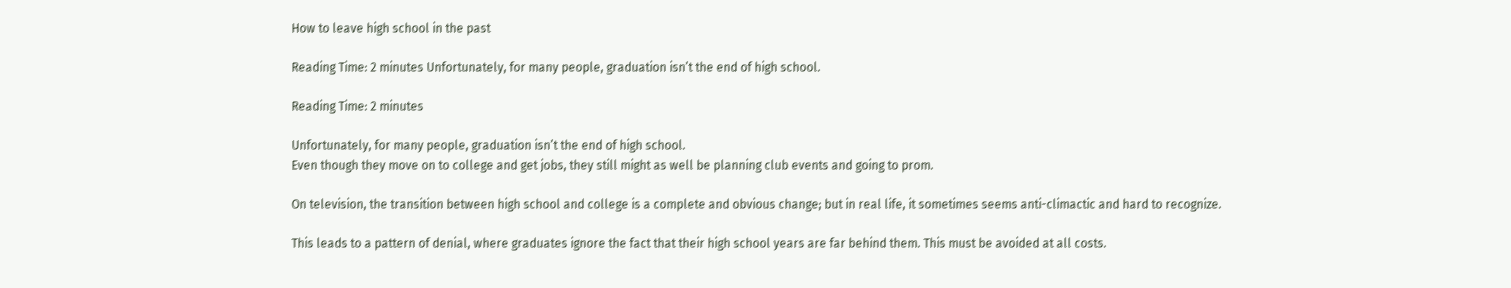How to leave high school in the past

Reading Time: 2 minutes Unfortunately, for many people, graduation isn’t the end of high school.

Reading Time: 2 minutes

Unfortunately, for many people, graduation isn’t the end of high school.
Even though they move on to college and get jobs, they still might as well be planning club events and going to prom.

On television, the transition between high school and college is a complete and obvious change; but in real life, it sometimes seems anti-climactic and hard to recognize.

This leads to a pattern of denial, where graduates ignore the fact that their high school years are far behind them. This must be avoided at all costs.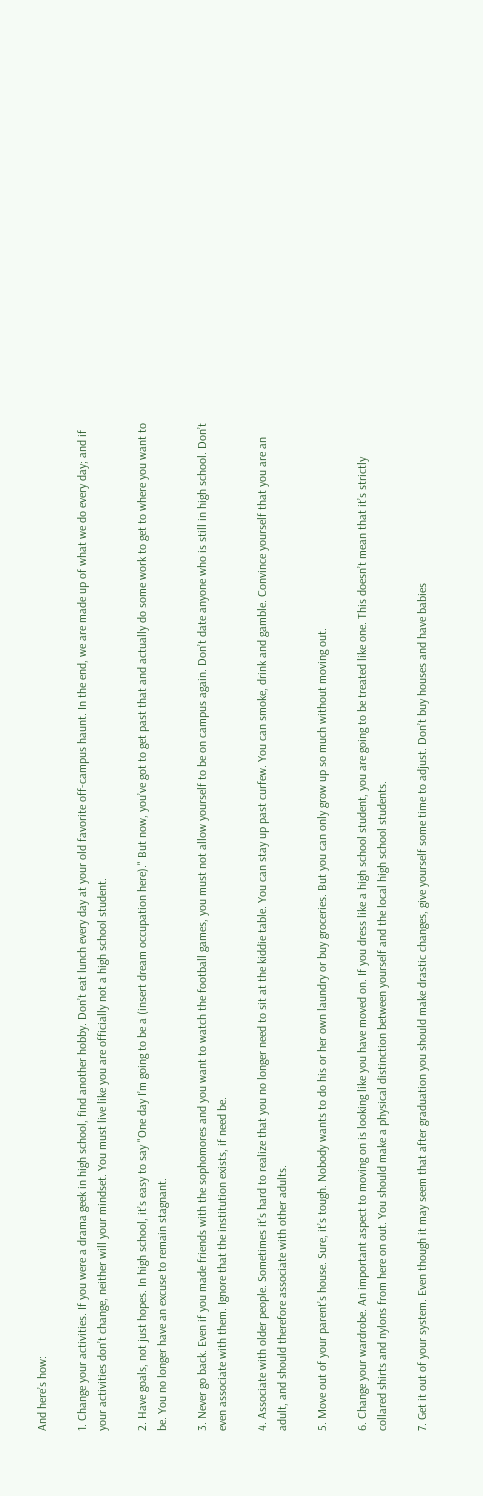And here’s how:

1. Change your activities. If you were a drama geek in high school, find another hobby. Don’t eat lunch every day at your old favorite off-campus haunt. In the end, we are made up of what we do every day; and if your activities don’t change, neither will your mindset. You must live like you are officially not a high school student.

2. Have goals, not just hopes. In high school, it’s easy to say "One day I’m going to be a (insert dream occupation here)." But now, you’ve got to get past that and actually do some work to get to where you want to be. You no longer have an excuse to remain stagnant.

3. Never go back. Even if you made friends with the sophomores and you want to watch the football games, you must not allow yourself to be on campus again. Don’t date anyone who is still in high school. Don’t even associate with them. Ignore that the institution exists, if need be.

4. Associate with older people. Sometimes it’s hard to realize that you no longer need to sit at the kiddie table. You can stay up past curfew. You can smoke, drink and gamble. Convince yourself that you are an adult, and should therefore associate with other adults.

5. Move out of your parent’s house. Sure, it’s tough. Nobody wants to do his or her own laundry or buy groceries. But you can only grow up so much without moving out.

6. Change your wardrobe. An important aspect to moving on is looking like you have moved on. If you dress like a high school student, you are going to be treated like one. This doesn’t mean that it’s strictly collared shirts and nylons from here on out. You should make a physical distinction between yourself and the local high school students.

7. Get it out of your system. Even though it may seem that after graduation you should make drastic changes, give yourself some time to adjust. Don’t buy houses and have babies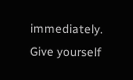immediately. Give yourself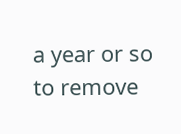a year or so to remove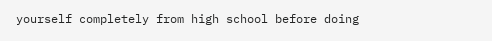yourself completely from high school before doing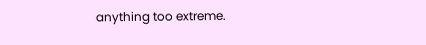anything too extreme.